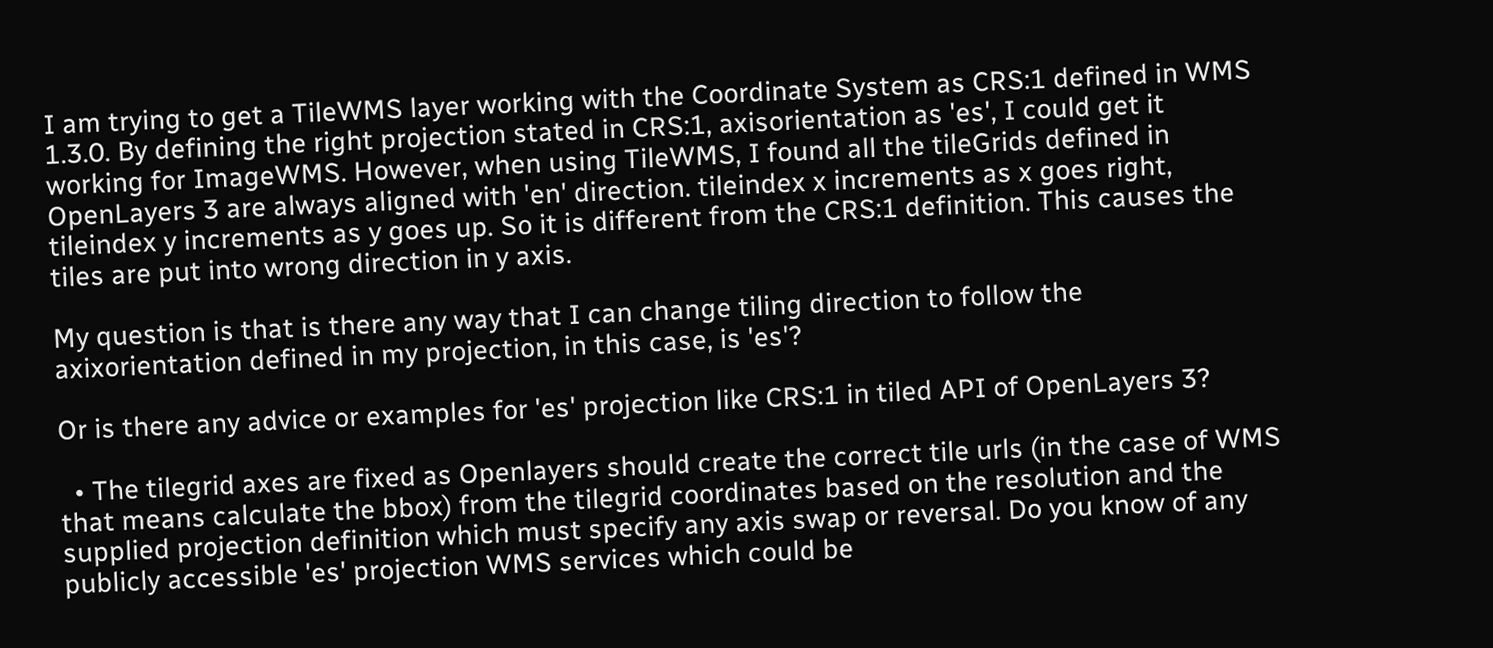I am trying to get a TileWMS layer working with the Coordinate System as CRS:1 defined in WMS 1.3.0. By defining the right projection stated in CRS:1, axisorientation as 'es', I could get it working for ImageWMS. However, when using TileWMS, I found all the tileGrids defined in OpenLayers 3 are always aligned with 'en' direction. tileindex x increments as x goes right, tileindex y increments as y goes up. So it is different from the CRS:1 definition. This causes the tiles are put into wrong direction in y axis.

My question is that is there any way that I can change tiling direction to follow the axixorientation defined in my projection, in this case, is 'es'?

Or is there any advice or examples for 'es' projection like CRS:1 in tiled API of OpenLayers 3?

  • The tilegrid axes are fixed as Openlayers should create the correct tile urls (in the case of WMS that means calculate the bbox) from the tilegrid coordinates based on the resolution and the supplied projection definition which must specify any axis swap or reversal. Do you know of any publicly accessible 'es' projection WMS services which could be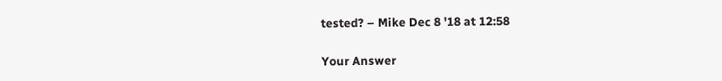tested? – Mike Dec 8 '18 at 12:58

Your Answer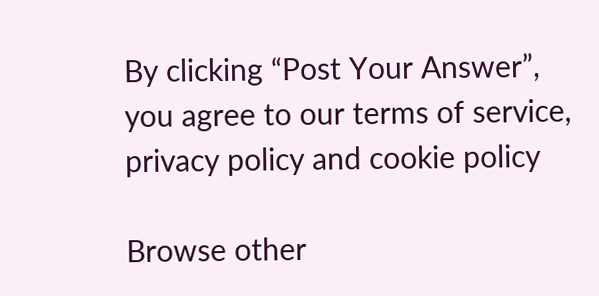By clicking “Post Your Answer”, you agree to our terms of service, privacy policy and cookie policy

Browse other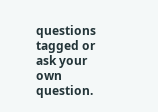questions tagged or ask your own question.